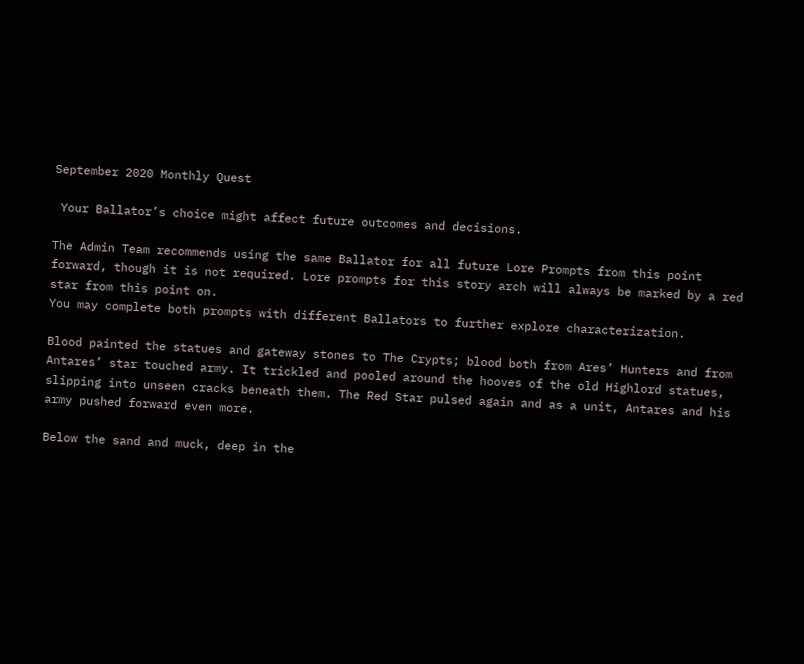September 2020 Monthly Quest

 Your Ballator’s choice might affect future outcomes and decisions.

The Admin Team recommends using the same Ballator for all future Lore Prompts from this point forward, though it is not required. Lore prompts for this story arch will always be marked by a red star from this point on.
You may complete both prompts with different Ballators to further explore characterization.

Blood painted the statues and gateway stones to The Crypts; blood both from Ares’ Hunters and from Antares’ star touched army. It trickled and pooled around the hooves of the old Highlord statues, slipping into unseen cracks beneath them. The Red Star pulsed again and as a unit, Antares and his army pushed forward even more.

Below the sand and muck, deep in the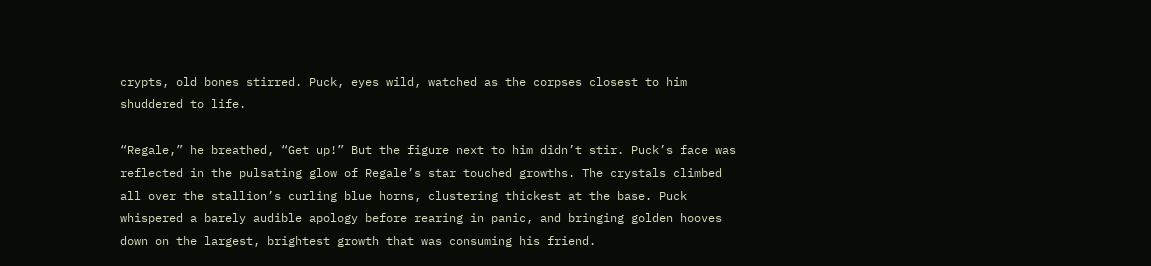crypts, old bones stirred. Puck, eyes wild, watched as the corpses closest to him shuddered to life.

“Regale,” he breathed, “Get up!” But the figure next to him didn’t stir. Puck’s face was reflected in the pulsating glow of Regale’s star touched growths. The crystals climbed all over the stallion’s curling blue horns, clustering thickest at the base. Puck whispered a barely audible apology before rearing in panic, and bringing golden hooves down on the largest, brightest growth that was consuming his friend.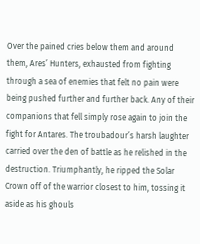Over the pained cries below them and around them, Ares’ Hunters, exhausted from fighting through a sea of enemies that felt no pain were being pushed further and further back. Any of their companions that fell simply rose again to join the fight for Antares. The troubadour’s harsh laughter carried over the den of battle as he relished in the destruction. Triumphantly, he ripped the Solar Crown off of the warrior closest to him, tossing it aside as his ghouls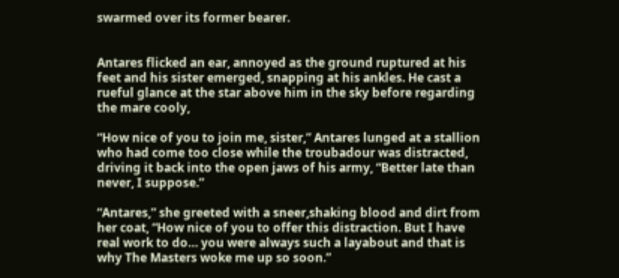swarmed over its former bearer.


Antares flicked an ear, annoyed as the ground ruptured at his feet and his sister emerged, snapping at his ankles. He cast a rueful glance at the star above him in the sky before regarding the mare cooly,

“How nice of you to join me, sister,” Antares lunged at a stallion who had come too close while the troubadour was distracted, driving it back into the open jaws of his army, “Better late than never, I suppose.”

“Antares,” she greeted with a sneer,shaking blood and dirt from her coat, “How nice of you to offer this distraction. But I have real work to do… you were always such a layabout and that is why The Masters woke me up so soon.”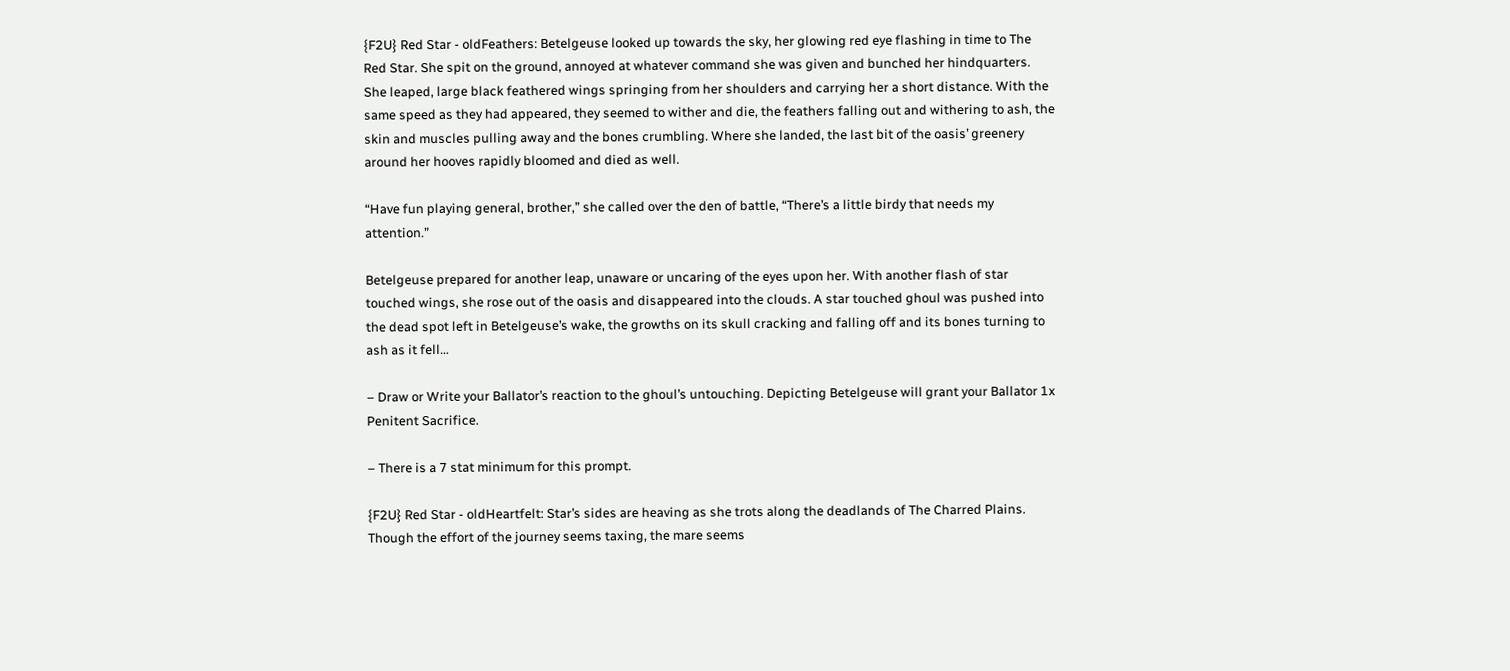{F2U} Red Star - oldFeathers: Betelgeuse looked up towards the sky, her glowing red eye flashing in time to The Red Star. She spit on the ground, annoyed at whatever command she was given and bunched her hindquarters. She leaped, large black feathered wings springing from her shoulders and carrying her a short distance. With the same speed as they had appeared, they seemed to wither and die, the feathers falling out and withering to ash, the skin and muscles pulling away and the bones crumbling. Where she landed, the last bit of the oasis’ greenery around her hooves rapidly bloomed and died as well.

“Have fun playing general, brother,” she called over the den of battle, “There’s a little birdy that needs my attention.”

Betelgeuse prepared for another leap, unaware or uncaring of the eyes upon her. With another flash of star touched wings, she rose out of the oasis and disappeared into the clouds. A star touched ghoul was pushed into the dead spot left in Betelgeuse’s wake, the growths on its skull cracking and falling off and its bones turning to ash as it fell…

– Draw or Write your Ballator’s reaction to the ghoul’s untouching. Depicting Betelgeuse will grant your Ballator 1x Penitent Sacrifice.

– There is a 7 stat minimum for this prompt.

{F2U} Red Star - oldHeartfelt: Star’s sides are heaving as she trots along the deadlands of The Charred Plains. Though the effort of the journey seems taxing, the mare seems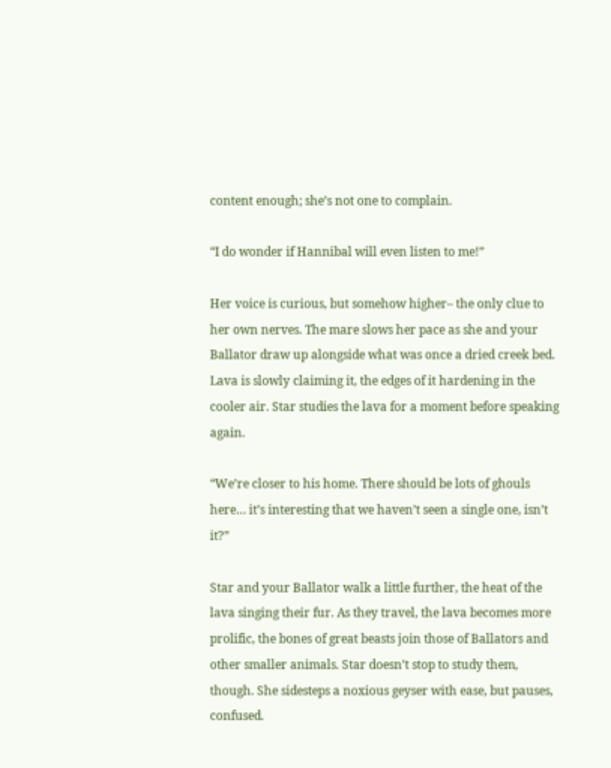content enough; she’s not one to complain.

“I do wonder if Hannibal will even listen to me!”

Her voice is curious, but somehow higher– the only clue to her own nerves. The mare slows her pace as she and your Ballator draw up alongside what was once a dried creek bed. Lava is slowly claiming it, the edges of it hardening in the cooler air. Star studies the lava for a moment before speaking again.

“We’re closer to his home. There should be lots of ghouls here… it’s interesting that we haven’t seen a single one, isn’t it?”

Star and your Ballator walk a little further, the heat of the lava singing their fur. As they travel, the lava becomes more prolific, the bones of great beasts join those of Ballators and other smaller animals. Star doesn’t stop to study them, though. She sidesteps a noxious geyser with ease, but pauses, confused.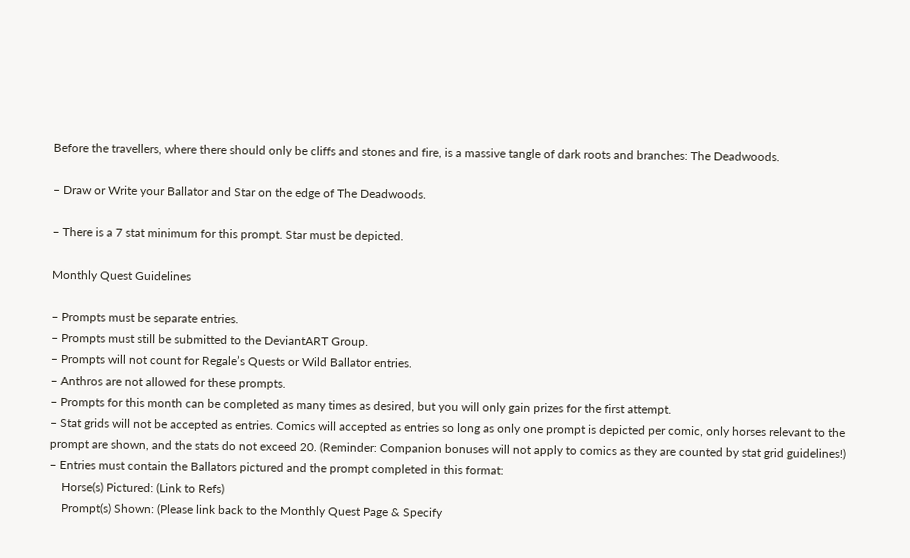Before the travellers, where there should only be cliffs and stones and fire, is a massive tangle of dark roots and branches: The Deadwoods.

– Draw or Write your Ballator and Star on the edge of The Deadwoods.

– There is a 7 stat minimum for this prompt. Star must be depicted.

Monthly Quest Guidelines

– Prompts must be separate entries.
– Prompts must still be submitted to the DeviantART Group.
– Prompts will not count for Regale’s Quests or Wild Ballator entries.
– Anthros are not allowed for these prompts.
– Prompts for this month can be completed as many times as desired, but you will only gain prizes for the first attempt.
– Stat grids will not be accepted as entries. Comics will accepted as entries so long as only one prompt is depicted per comic, only horses relevant to the prompt are shown, and the stats do not exceed 20. (Reminder: Companion bonuses will not apply to comics as they are counted by stat grid guidelines!)
– Entries must contain the Ballators pictured and the prompt completed in this format:
    Horse(s) Pictured: (Link to Refs)
    Prompt(s) Shown: (Please link back to the Monthly Quest Page & Specify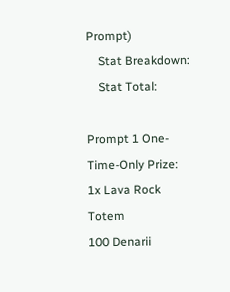Prompt)
    Stat Breakdown:
    Stat Total:

Prompt 1 One-Time-Only Prize:
1x Lava Rock Totem
100 Denarii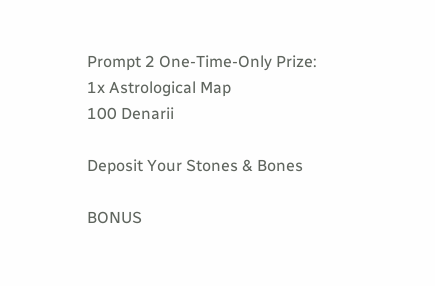Prompt 2 One-Time-Only Prize:
1x Astrological Map
100 Denarii

Deposit Your Stones & Bones

BONUS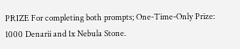PRIZE For completing both prompts; One-Time-Only Prize: 1000 Denarii and 1x Nebula Stone.